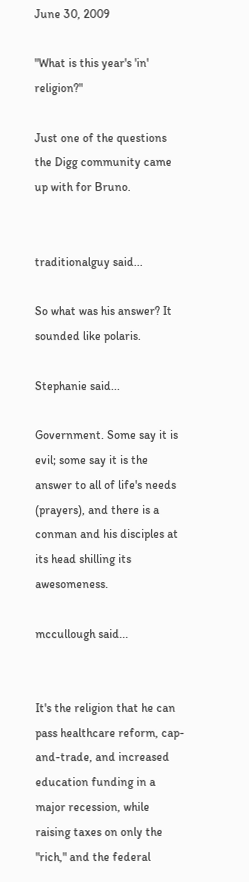June 30, 2009

"What is this year's 'in' religion?"

Just one of the questions the Digg community came up with for Bruno.


traditionalguy said...

So what was his answer? It sounded like polaris.

Stephanie said...

Government. Some say it is evil; some say it is the answer to all of life's needs (prayers), and there is a conman and his disciples at its head shilling its awesomeness.

mccullough said...


It's the religion that he can pass healthcare reform, cap-and-trade, and increased education funding in a major recession, while raising taxes on only the "rich," and the federal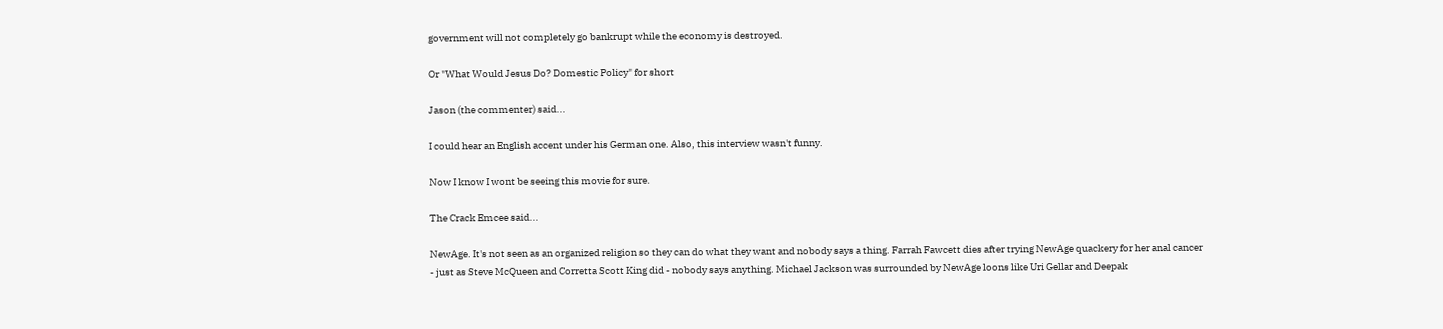government will not completely go bankrupt while the economy is destroyed.

Or "What Would Jesus Do? Domestic Policy" for short

Jason (the commenter) said...

I could hear an English accent under his German one. Also, this interview wasn't funny.

Now I know I wont be seeing this movie for sure.

The Crack Emcee said...

NewAge. It's not seen as an organized religion so they can do what they want and nobody says a thing. Farrah Fawcett dies after trying NewAge quackery for her anal cancer - just as Steve McQueen and Corretta Scott King did - nobody says anything. Michael Jackson was surrounded by NewAge loons like Uri Gellar and Deepak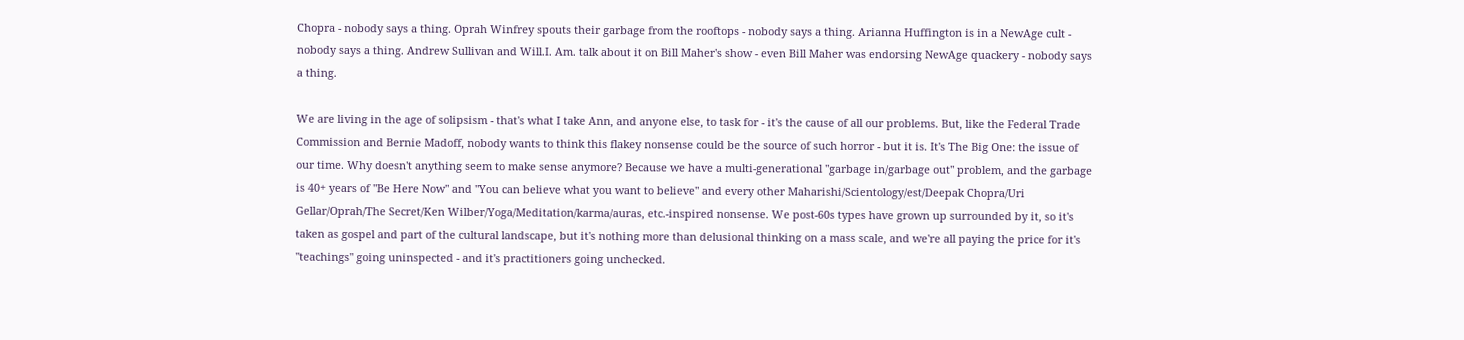Chopra - nobody says a thing. Oprah Winfrey spouts their garbage from the rooftops - nobody says a thing. Arianna Huffington is in a NewAge cult - nobody says a thing. Andrew Sullivan and Will.I. Am. talk about it on Bill Maher's show - even Bill Maher was endorsing NewAge quackery - nobody says a thing.

We are living in the age of solipsism - that's what I take Ann, and anyone else, to task for - it's the cause of all our problems. But, like the Federal Trade Commission and Bernie Madoff, nobody wants to think this flakey nonsense could be the source of such horror - but it is. It's The Big One: the issue of our time. Why doesn't anything seem to make sense anymore? Because we have a multi-generational "garbage in/garbage out" problem, and the garbage is 40+ years of "Be Here Now" and "You can believe what you want to believe" and every other Maharishi/Scientology/est/Deepak Chopra/Uri Gellar/Oprah/The Secret/Ken Wilber/Yoga/Meditation/karma/auras, etc.-inspired nonsense. We post-60s types have grown up surrounded by it, so it's taken as gospel and part of the cultural landscape, but it's nothing more than delusional thinking on a mass scale, and we're all paying the price for it's "teachings" going uninspected - and it's practitioners going unchecked.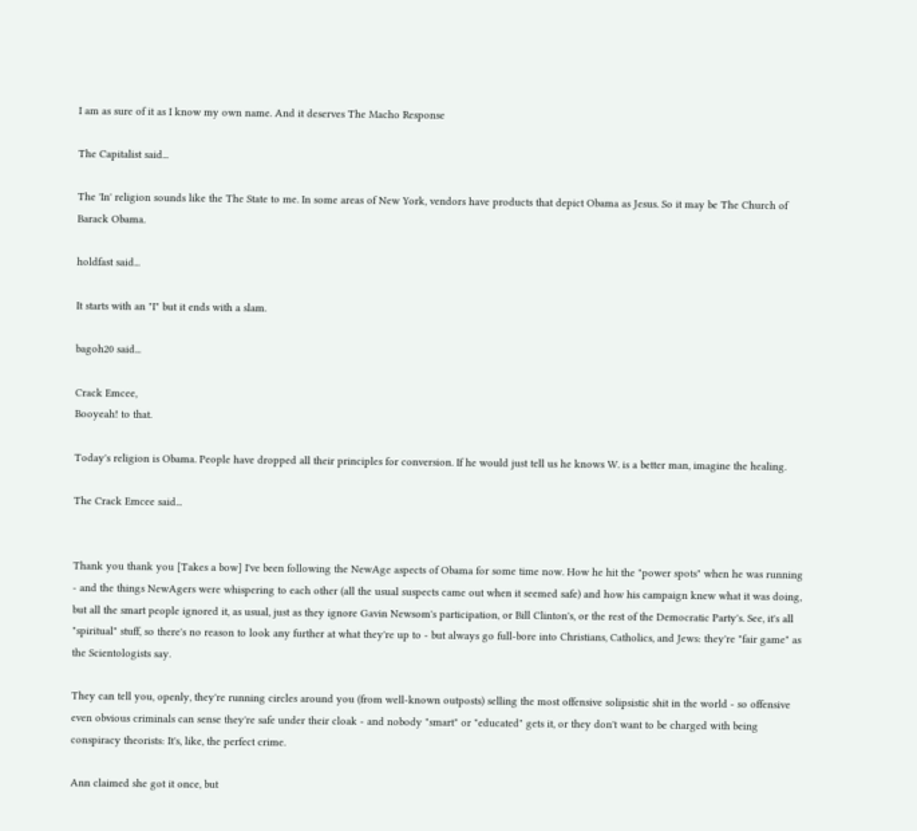I am as sure of it as I know my own name. And it deserves The Macho Response

The Capitalist said...

The 'In' religion sounds like the The State to me. In some areas of New York, vendors have products that depict Obama as Jesus. So it may be The Church of Barack Obama.

holdfast said...

It starts with an "I" but it ends with a slam.

bagoh20 said...

Crack Emcee,
Booyeah! to that.

Today's religion is Obama. People have dropped all their principles for conversion. If he would just tell us he knows W. is a better man, imagine the healing.

The Crack Emcee said...


Thank you thank you [Takes a bow] I've been following the NewAge aspects of Obama for some time now. How he hit the "power spots" when he was running - and the things NewAgers were whispering to each other (all the usual suspects came out when it seemed safe) and how his campaign knew what it was doing, but all the smart people ignored it, as usual, just as they ignore Gavin Newsom's participation, or Bill Clinton's, or the rest of the Democratic Party's. See, it's all "spiritual" stuff, so there's no reason to look any further at what they're up to - but always go full-bore into Christians, Catholics, and Jews: they're "fair game" as the Scientologists say.

They can tell you, openly, they're running circles around you (from well-known outposts) selling the most offensive solipsistic shit in the world - so offensive even obvious criminals can sense they're safe under their cloak - and nobody "smart" or "educated" gets it, or they don't want to be charged with being conspiracy theorists: It's, like, the perfect crime.

Ann claimed she got it once, but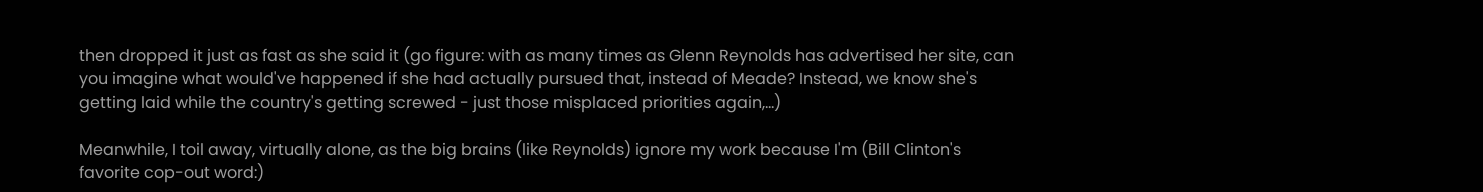then dropped it just as fast as she said it (go figure: with as many times as Glenn Reynolds has advertised her site, can you imagine what would've happened if she had actually pursued that, instead of Meade? Instead, we know she's getting laid while the country's getting screwed - just those misplaced priorities again,...)

Meanwhile, I toil away, virtually alone, as the big brains (like Reynolds) ignore my work because I'm (Bill Clinton's favorite cop-out word:)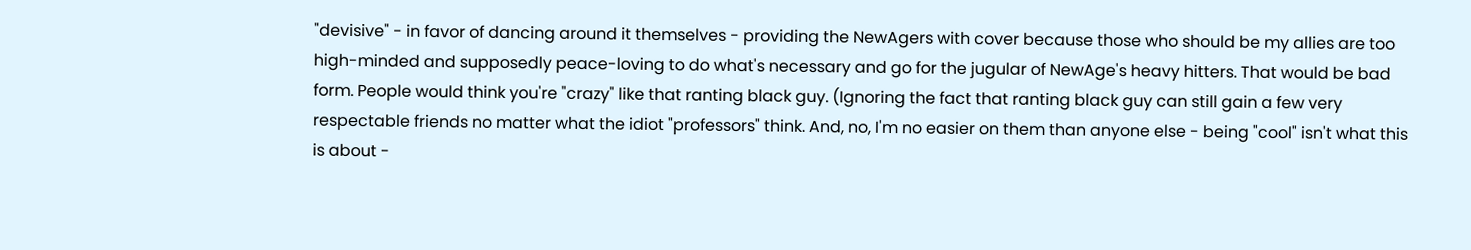"devisive" - in favor of dancing around it themselves - providing the NewAgers with cover because those who should be my allies are too high-minded and supposedly peace-loving to do what's necessary and go for the jugular of NewAge's heavy hitters. That would be bad form. People would think you're "crazy" like that ranting black guy. (Ignoring the fact that ranting black guy can still gain a few very respectable friends no matter what the idiot "professors" think. And, no, I'm no easier on them than anyone else - being "cool" isn't what this is about -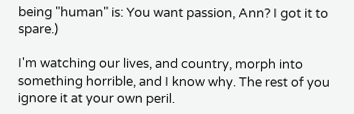being "human" is: You want passion, Ann? I got it to spare.)

I'm watching our lives, and country, morph into something horrible, and I know why. The rest of you ignore it at your own peril.